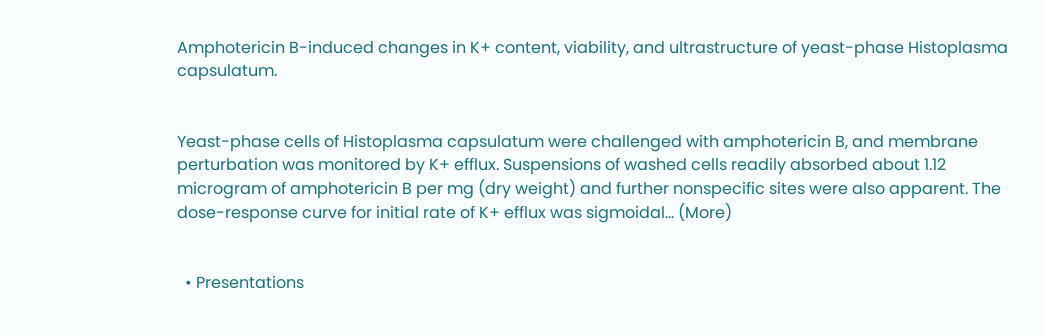Amphotericin B-induced changes in K+ content, viability, and ultrastructure of yeast-phase Histoplasma capsulatum.


Yeast-phase cells of Histoplasma capsulatum were challenged with amphotericin B, and membrane perturbation was monitored by K+ efflux. Suspensions of washed cells readily absorbed about 1.12 microgram of amphotericin B per mg (dry weight) and further nonspecific sites were also apparent. The dose-response curve for initial rate of K+ efflux was sigmoidal… (More)


  • Presentations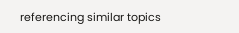referencing similar topics